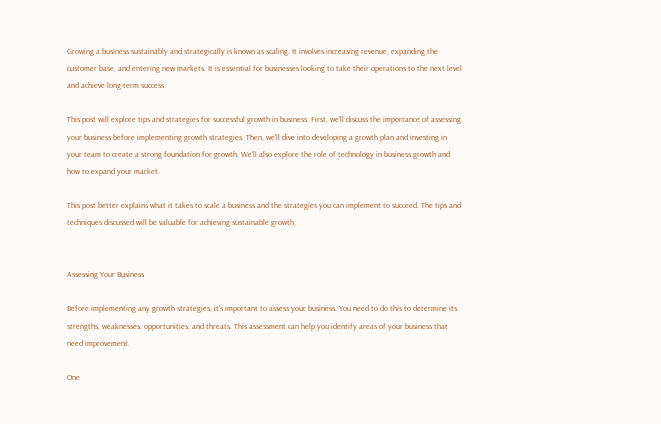Growing a business sustainably and strategically is known as scaling. It involves increasing revenue, expanding the customer base, and entering new markets. It is essential for businesses looking to take their operations to the next level and achieve long-term success.

This post will explore tips and strategies for successful growth in business. First, we'll discuss the importance of assessing your business before implementing growth strategies. Then, we'll dive into developing a growth plan and investing in your team to create a strong foundation for growth. We'll also explore the role of technology in business growth and how to expand your market.

This post better explains what it takes to scale a business and the strategies you can implement to succeed. The tips and techniques discussed will be valuable for achieving sustainable growth.


Assessing Your Business

Before implementing any growth strategies, it's important to assess your business. You need to do this to determine its strengths, weaknesses, opportunities, and threats. This assessment can help you identify areas of your business that need improvement.

One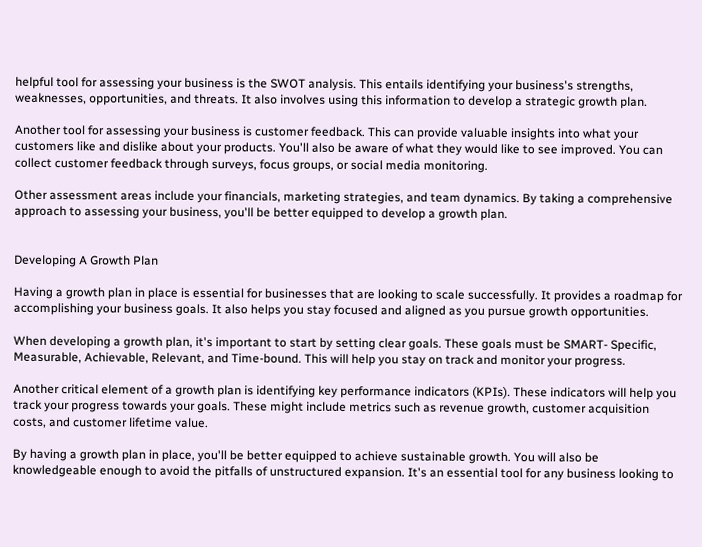helpful tool for assessing your business is the SWOT analysis. This entails identifying your business's strengths, weaknesses, opportunities, and threats. It also involves using this information to develop a strategic growth plan.

Another tool for assessing your business is customer feedback. This can provide valuable insights into what your customers like and dislike about your products. You'll also be aware of what they would like to see improved. You can collect customer feedback through surveys, focus groups, or social media monitoring.

Other assessment areas include your financials, marketing strategies, and team dynamics. By taking a comprehensive approach to assessing your business, you'll be better equipped to develop a growth plan.


Developing A Growth Plan

Having a growth plan in place is essential for businesses that are looking to scale successfully. It provides a roadmap for accomplishing your business goals. It also helps you stay focused and aligned as you pursue growth opportunities.

When developing a growth plan, it's important to start by setting clear goals. These goals must be SMART- Specific, Measurable, Achievable, Relevant, and Time-bound. This will help you stay on track and monitor your progress.

Another critical element of a growth plan is identifying key performance indicators (KPIs). These indicators will help you track your progress towards your goals. These might include metrics such as revenue growth, customer acquisition costs, and customer lifetime value.

By having a growth plan in place, you'll be better equipped to achieve sustainable growth. You will also be knowledgeable enough to avoid the pitfalls of unstructured expansion. It's an essential tool for any business looking to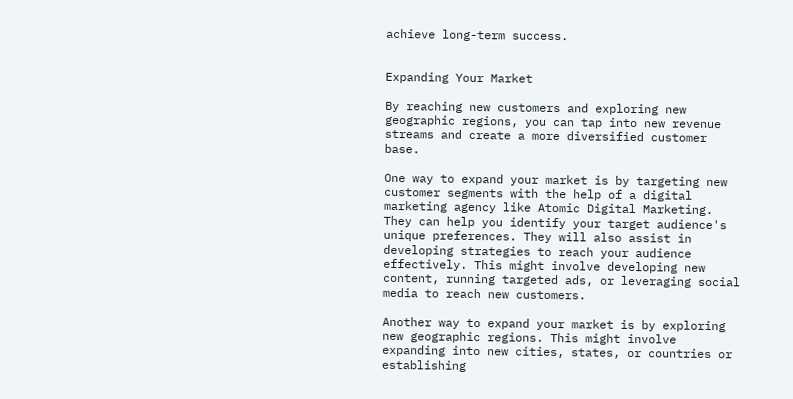achieve long-term success.


Expanding Your Market

By reaching new customers and exploring new geographic regions, you can tap into new revenue streams and create a more diversified customer base.

One way to expand your market is by targeting new customer segments with the help of a digital marketing agency like Atomic Digital Marketing. They can help you identify your target audience's unique preferences. They will also assist in developing strategies to reach your audience effectively. This might involve developing new content, running targeted ads, or leveraging social media to reach new customers.

Another way to expand your market is by exploring new geographic regions. This might involve expanding into new cities, states, or countries or establishing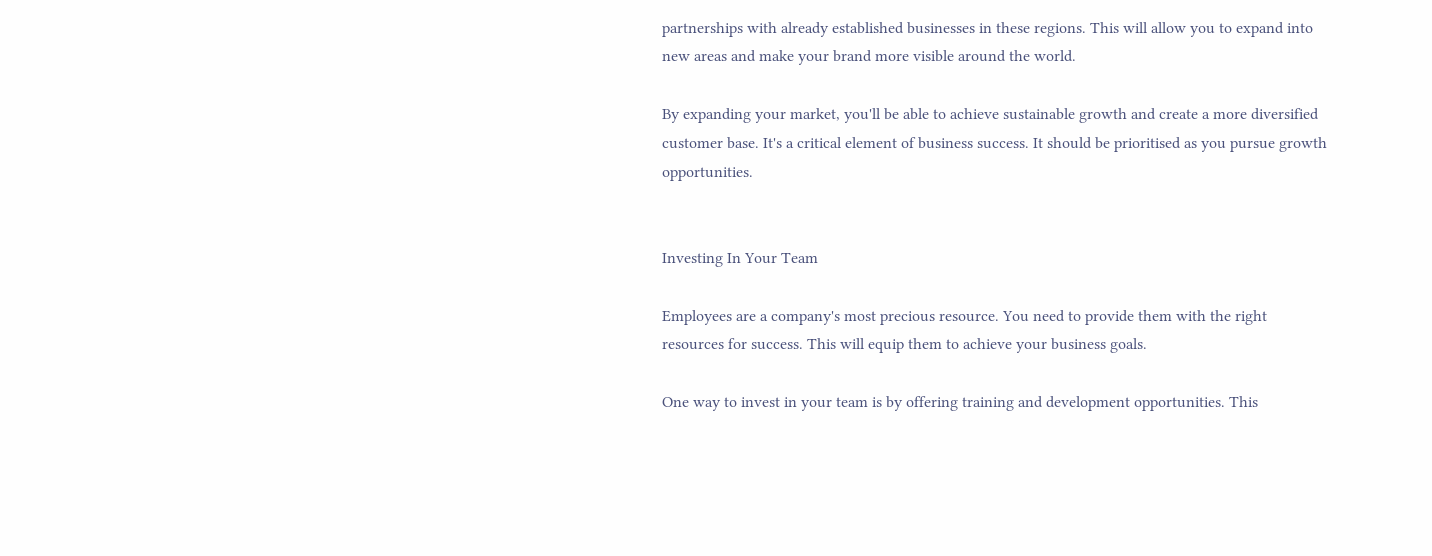partnerships with already established businesses in these regions. This will allow you to expand into new areas and make your brand more visible around the world.

By expanding your market, you'll be able to achieve sustainable growth and create a more diversified customer base. It's a critical element of business success. It should be prioritised as you pursue growth opportunities.


Investing In Your Team

Employees are a company's most precious resource. You need to provide them with the right resources for success. This will equip them to achieve your business goals.

One way to invest in your team is by offering training and development opportunities. This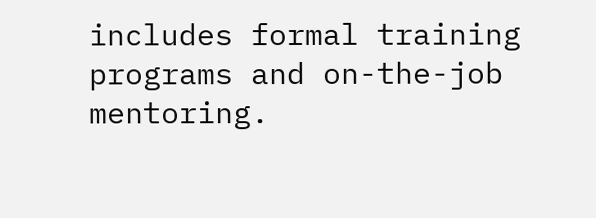includes formal training programs and on-the-job mentoring.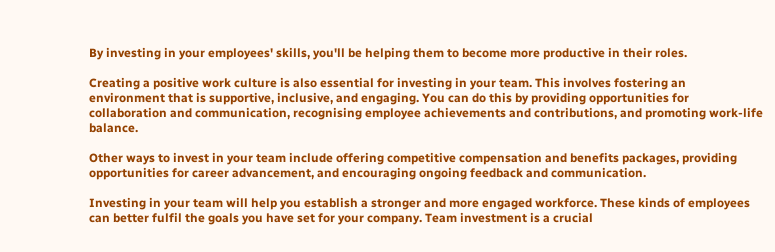By investing in your employees' skills, you'll be helping them to become more productive in their roles.

Creating a positive work culture is also essential for investing in your team. This involves fostering an environment that is supportive, inclusive, and engaging. You can do this by providing opportunities for collaboration and communication, recognising employee achievements and contributions, and promoting work-life balance.

Other ways to invest in your team include offering competitive compensation and benefits packages, providing opportunities for career advancement, and encouraging ongoing feedback and communication.

Investing in your team will help you establish a stronger and more engaged workforce. These kinds of employees can better fulfil the goals you have set for your company. Team investment is a crucial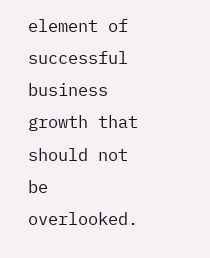element of successful business growth that should not be overlooked.